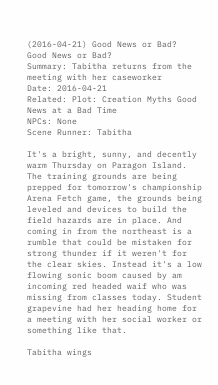(2016-04-21) Good News or Bad?
Good News or Bad?
Summary: Tabitha returns from the meeting with her caseworker
Date: 2016-04-21
Related: Plot: Creation Myths Good News at a Bad Time
NPCs: None
Scene Runner: Tabitha

It's a bright, sunny, and decently warm Thursday on Paragon Island. The training grounds are being prepped for tomorrow's championship Arena Fetch game, the grounds being leveled and devices to build the field hazards are in place. And coming in from the northeast is a rumble that could be mistaken for strong thunder if it weren't for the clear skies. Instead it's a low flowing sonic boom caused by am incoming red headed waif who was missing from classes today. Student grapevine had her heading home for a meeting with her social worker or something like that.

Tabitha wings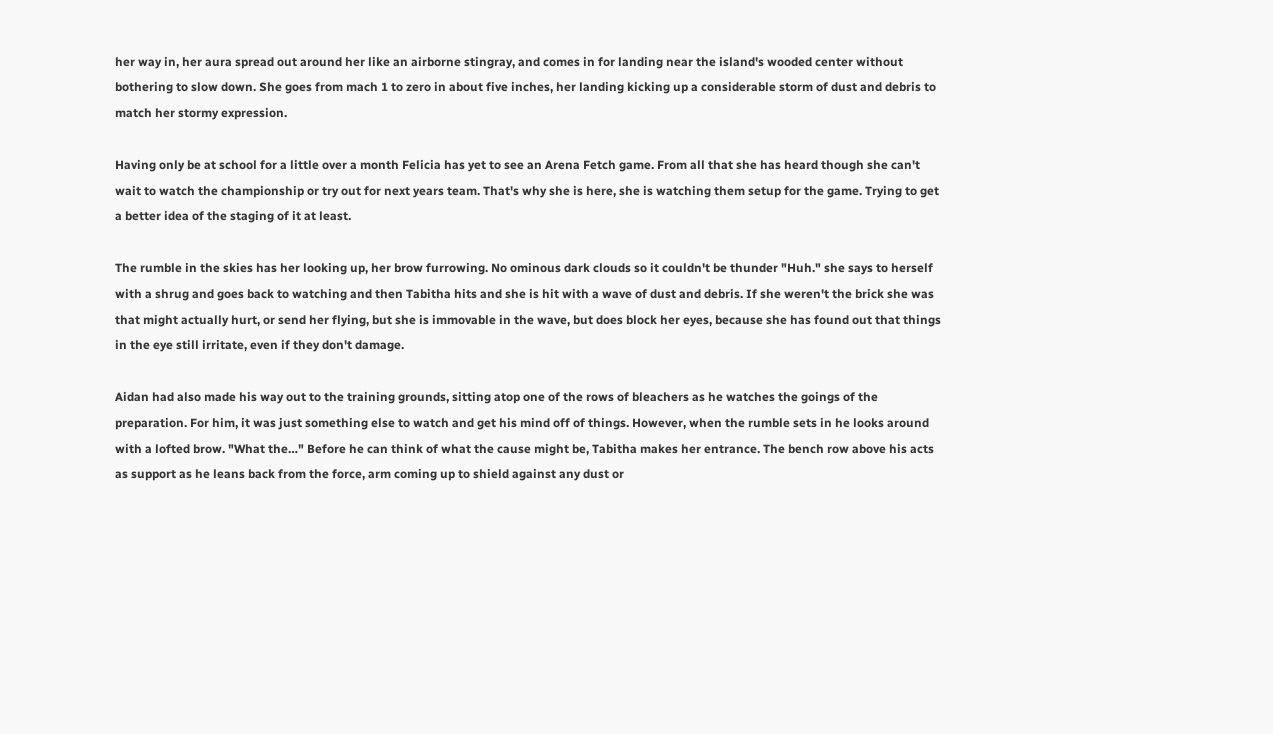her way in, her aura spread out around her like an airborne stingray, and comes in for landing near the island's wooded center without bothering to slow down. She goes from mach 1 to zero in about five inches, her landing kicking up a considerable storm of dust and debris to match her stormy expression.

Having only be at school for a little over a month Felicia has yet to see an Arena Fetch game. From all that she has heard though she can't wait to watch the championship or try out for next years team. That's why she is here, she is watching them setup for the game. Trying to get a better idea of the staging of it at least.

The rumble in the skies has her looking up, her brow furrowing. No ominous dark clouds so it couldn't be thunder "Huh." she says to herself with a shrug and goes back to watching and then Tabitha hits and she is hit with a wave of dust and debris. If she weren't the brick she was that might actually hurt, or send her flying, but she is immovable in the wave, but does block her eyes, because she has found out that things in the eye still irritate, even if they don't damage.

Aidan had also made his way out to the training grounds, sitting atop one of the rows of bleachers as he watches the goings of the preparation. For him, it was just something else to watch and get his mind off of things. However, when the rumble sets in he looks around with a lofted brow. "What the…" Before he can think of what the cause might be, Tabitha makes her entrance. The bench row above his acts as support as he leans back from the force, arm coming up to shield against any dust or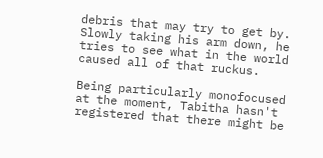debris that may try to get by. Slowly taking his arm down, he tries to see what in the world caused all of that ruckus.

Being particularly monofocused at the moment, Tabitha hasn't registered that there might be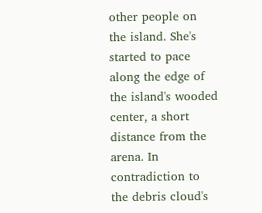other people on the island. She's started to pace along the edge of the island's wooded center, a short distance from the arena. In contradiction to the debris cloud's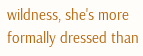wildness, she's more formally dressed than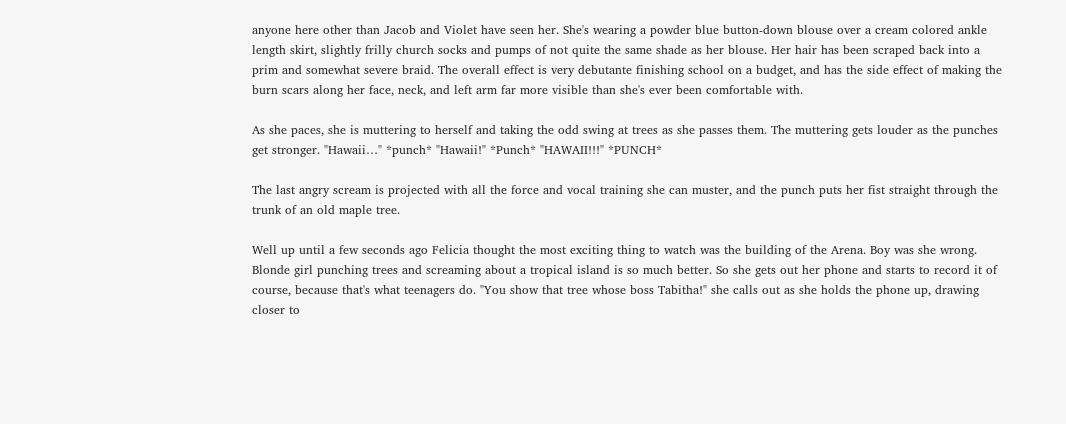anyone here other than Jacob and Violet have seen her. She's wearing a powder blue button-down blouse over a cream colored ankle length skirt, slightly frilly church socks and pumps of not quite the same shade as her blouse. Her hair has been scraped back into a prim and somewhat severe braid. The overall effect is very debutante finishing school on a budget, and has the side effect of making the burn scars along her face, neck, and left arm far more visible than she's ever been comfortable with.

As she paces, she is muttering to herself and taking the odd swing at trees as she passes them. The muttering gets louder as the punches get stronger. "Hawaii…" *punch* "Hawaii!" *Punch* "HAWAII!!!" *PUNCH*

The last angry scream is projected with all the force and vocal training she can muster, and the punch puts her fist straight through the trunk of an old maple tree.

Well up until a few seconds ago Felicia thought the most exciting thing to watch was the building of the Arena. Boy was she wrong. Blonde girl punching trees and screaming about a tropical island is so much better. So she gets out her phone and starts to record it of course, because that's what teenagers do. "You show that tree whose boss Tabitha!" she calls out as she holds the phone up, drawing closer to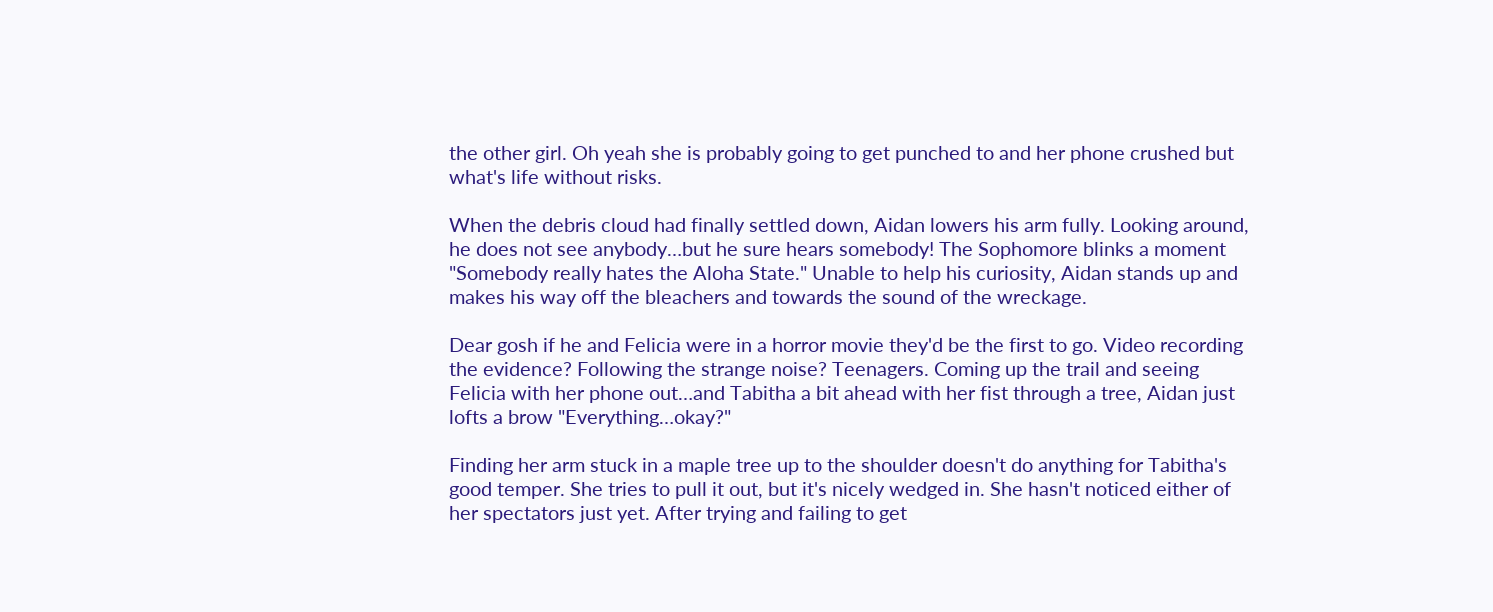the other girl. Oh yeah she is probably going to get punched to and her phone crushed but what's life without risks.

When the debris cloud had finally settled down, Aidan lowers his arm fully. Looking around, he does not see anybody…but he sure hears somebody! The Sophomore blinks a moment "Somebody really hates the Aloha State." Unable to help his curiosity, Aidan stands up and makes his way off the bleachers and towards the sound of the wreckage.

Dear gosh if he and Felicia were in a horror movie they'd be the first to go. Video recording the evidence? Following the strange noise? Teenagers. Coming up the trail and seeing Felicia with her phone out…and Tabitha a bit ahead with her fist through a tree, Aidan just lofts a brow "Everything…okay?"

Finding her arm stuck in a maple tree up to the shoulder doesn't do anything for Tabitha's good temper. She tries to pull it out, but it's nicely wedged in. She hasn't noticed either of her spectators just yet. After trying and failing to get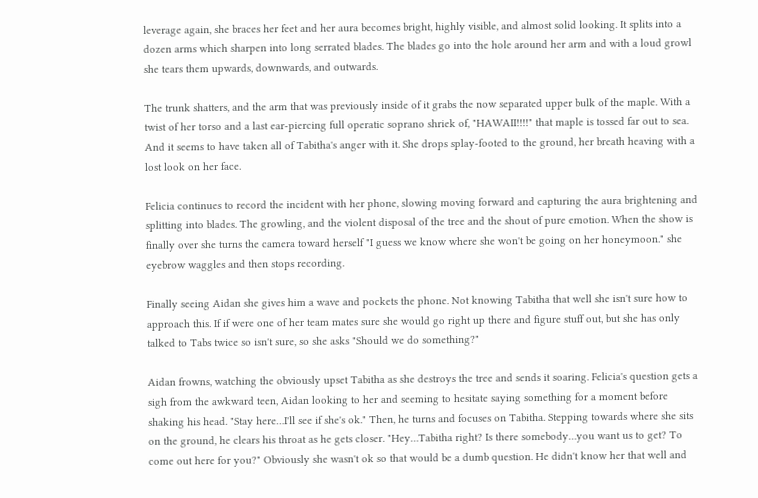leverage again, she braces her feet and her aura becomes bright, highly visible, and almost solid looking. It splits into a dozen arms which sharpen into long serrated blades. The blades go into the hole around her arm and with a loud growl she tears them upwards, downwards, and outwards.

The trunk shatters, and the arm that was previously inside of it grabs the now separated upper bulk of the maple. With a twist of her torso and a last ear-piercing full operatic soprano shriek of, "HAWAII!!!!" that maple is tossed far out to sea. And it seems to have taken all of Tabitha's anger with it. She drops splay-footed to the ground, her breath heaving with a lost look on her face.

Felicia continues to record the incident with her phone, slowing moving forward and capturing the aura brightening and splitting into blades. The growling, and the violent disposal of the tree and the shout of pure emotion. When the show is finally over she turns the camera toward herself "I guess we know where she won't be going on her honeymoon." she eyebrow waggles and then stops recording.

Finally seeing Aidan she gives him a wave and pockets the phone. Not knowing Tabitha that well she isn't sure how to approach this. If if were one of her team mates sure she would go right up there and figure stuff out, but she has only talked to Tabs twice so isn't sure, so she asks "Should we do something?"

Aidan frowns, watching the obviously upset Tabitha as she destroys the tree and sends it soaring. Felicia's question gets a sigh from the awkward teen, Aidan looking to her and seeming to hesitate saying something for a moment before shaking his head. "Stay here…I'll see if she's ok." Then, he turns and focuses on Tabitha. Stepping towards where she sits on the ground, he clears his throat as he gets closer. "Hey…Tabitha right? Is there somebody…you want us to get? To come out here for you?" Obviously she wasn't ok so that would be a dumb question. He didn't know her that well and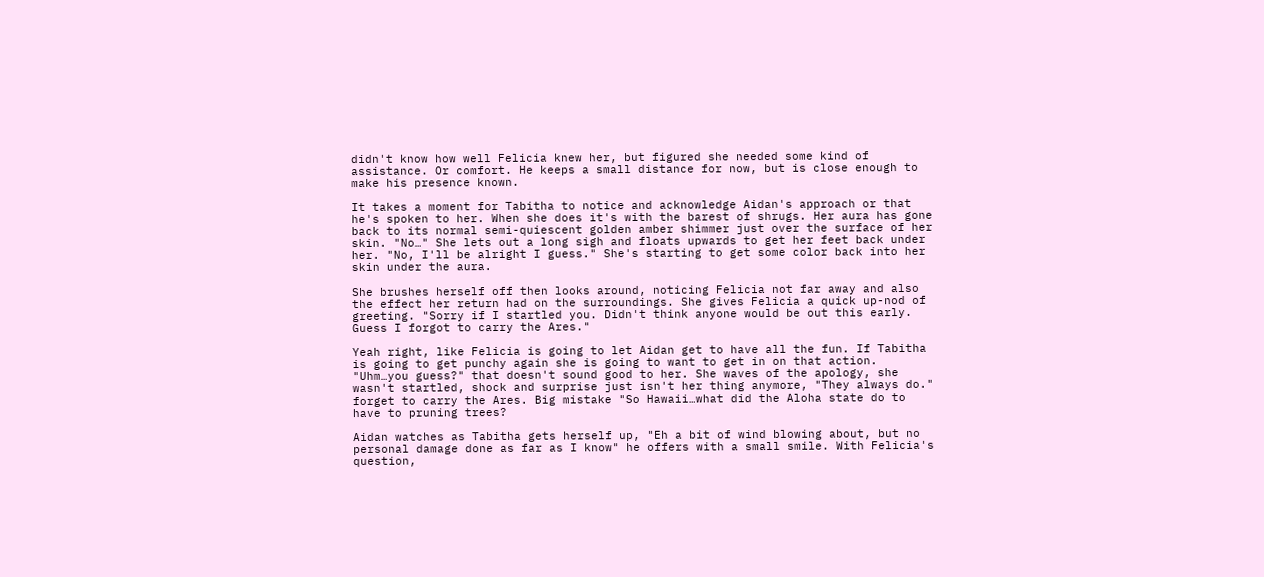didn't know how well Felicia knew her, but figured she needed some kind of assistance. Or comfort. He keeps a small distance for now, but is close enough to make his presence known.

It takes a moment for Tabitha to notice and acknowledge Aidan's approach or that he's spoken to her. When she does it's with the barest of shrugs. Her aura has gone back to its normal semi-quiescent golden amber shimmer just over the surface of her skin. "No…" She lets out a long sigh and floats upwards to get her feet back under her. "No, I'll be alright I guess." She's starting to get some color back into her skin under the aura.

She brushes herself off then looks around, noticing Felicia not far away and also the effect her return had on the surroundings. She gives Felicia a quick up-nod of greeting. "Sorry if I startled you. Didn't think anyone would be out this early. Guess I forgot to carry the Ares."

Yeah right, like Felicia is going to let Aidan get to have all the fun. If Tabitha is going to get punchy again she is going to want to get in on that action. "Uhm…you guess?" that doesn't sound good to her. She waves of the apology, she wasn't startled, shock and surprise just isn't her thing anymore, "They always do." forget to carry the Ares. Big mistake "So Hawaii…what did the Aloha state do to have to pruning trees?

Aidan watches as Tabitha gets herself up, "Eh a bit of wind blowing about, but no personal damage done as far as I know" he offers with a small smile. With Felicia's question,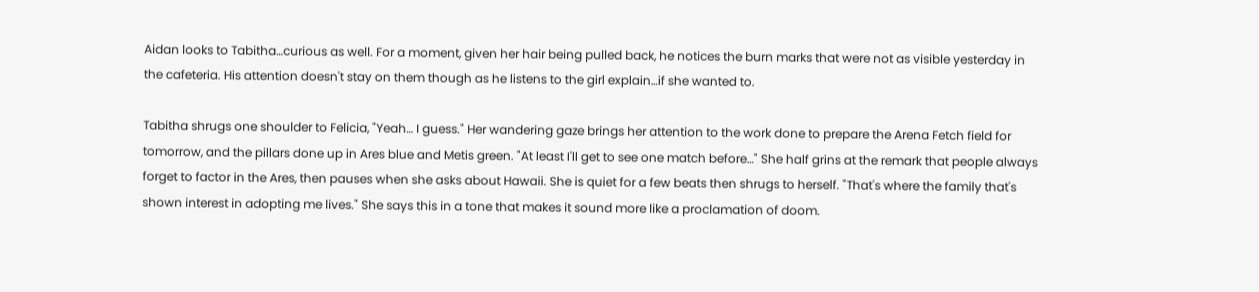Aidan looks to Tabitha…curious as well. For a moment, given her hair being pulled back, he notices the burn marks that were not as visible yesterday in the cafeteria. His attention doesn't stay on them though as he listens to the girl explain…if she wanted to.

Tabitha shrugs one shoulder to Felicia, "Yeah… I guess." Her wandering gaze brings her attention to the work done to prepare the Arena Fetch field for tomorrow, and the pillars done up in Ares blue and Metis green. "At least I'll get to see one match before…" She half grins at the remark that people always forget to factor in the Ares, then pauses when she asks about Hawaii. She is quiet for a few beats then shrugs to herself. "That's where the family that's shown interest in adopting me lives." She says this in a tone that makes it sound more like a proclamation of doom.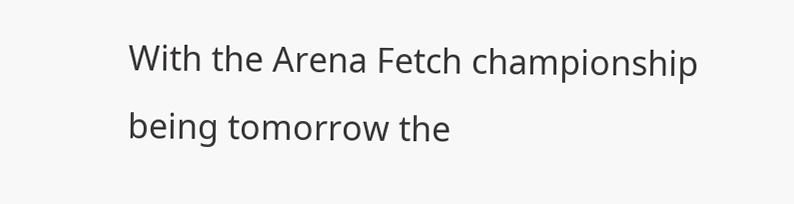With the Arena Fetch championship being tomorrow the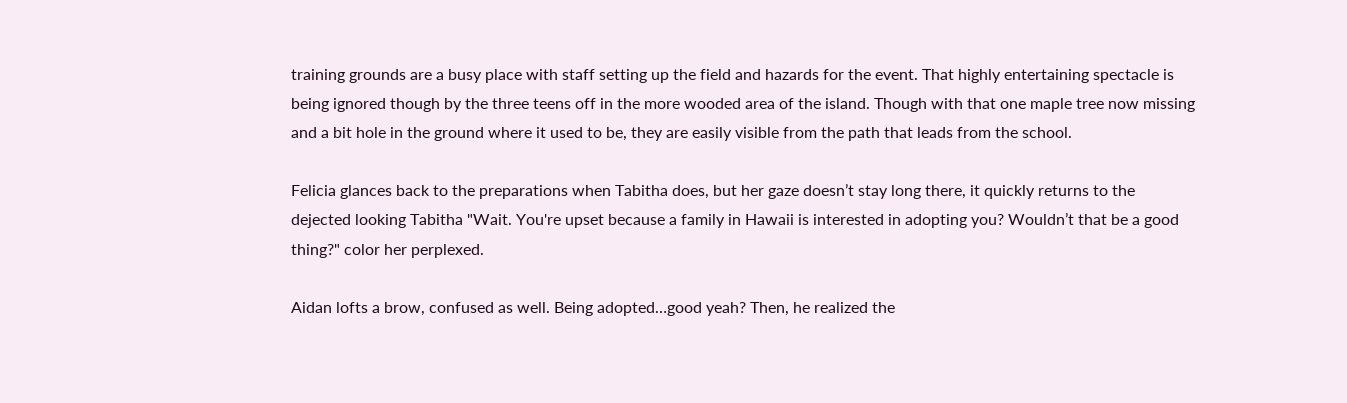training grounds are a busy place with staff setting up the field and hazards for the event. That highly entertaining spectacle is being ignored though by the three teens off in the more wooded area of the island. Though with that one maple tree now missing and a bit hole in the ground where it used to be, they are easily visible from the path that leads from the school.

Felicia glances back to the preparations when Tabitha does, but her gaze doesn’t stay long there, it quickly returns to the dejected looking Tabitha "Wait. You're upset because a family in Hawaii is interested in adopting you? Wouldn’t that be a good thing?" color her perplexed.

Aidan lofts a brow, confused as well. Being adopted…good yeah? Then, he realized the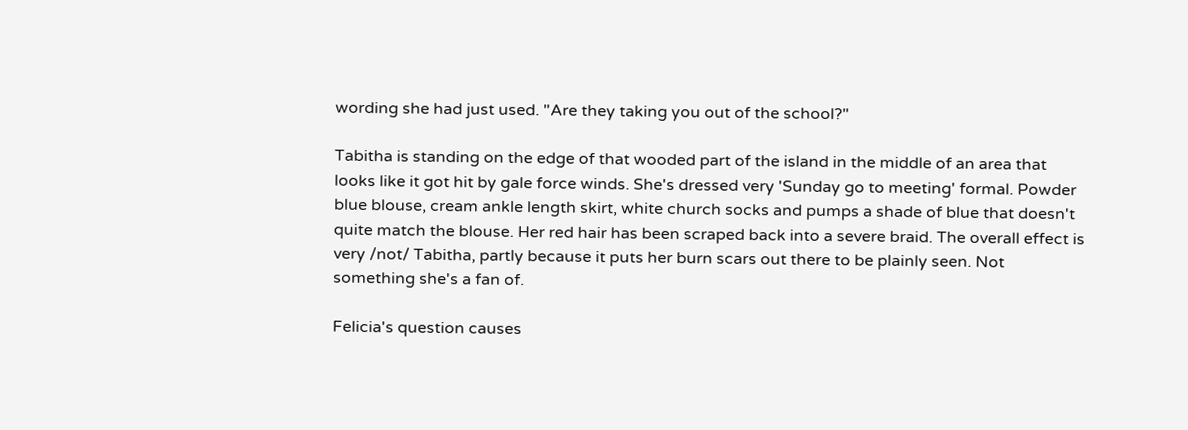wording she had just used. "Are they taking you out of the school?"

Tabitha is standing on the edge of that wooded part of the island in the middle of an area that looks like it got hit by gale force winds. She's dressed very 'Sunday go to meeting' formal. Powder blue blouse, cream ankle length skirt, white church socks and pumps a shade of blue that doesn't quite match the blouse. Her red hair has been scraped back into a severe braid. The overall effect is very /not/ Tabitha, partly because it puts her burn scars out there to be plainly seen. Not something she's a fan of.

Felicia's question causes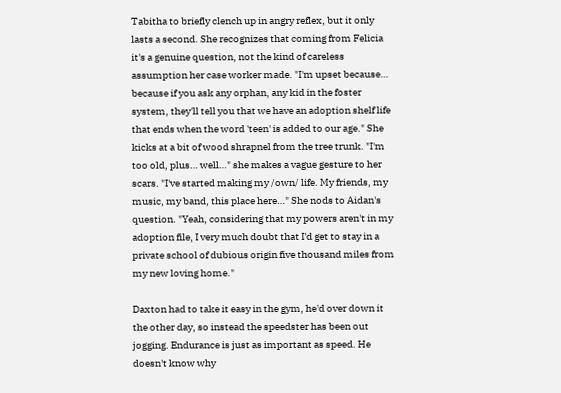Tabitha to briefly clench up in angry reflex, but it only lasts a second. She recognizes that coming from Felicia it's a genuine question, not the kind of careless assumption her case worker made. "I'm upset because… because if you ask any orphan, any kid in the foster system, they'll tell you that we have an adoption shelf life that ends when the word 'teen' is added to our age." She kicks at a bit of wood shrapnel from the tree trunk. "I'm too old, plus… well…" she makes a vague gesture to her scars. "I've started making my /own/ life. My friends, my music, my band, this place here…" She nods to Aidan's question. "Yeah, considering that my powers aren't in my adoption file, I very much doubt that I'd get to stay in a private school of dubious origin five thousand miles from my new loving home."

Daxton had to take it easy in the gym, he'd over down it the other day, so instead the speedster has been out jogging. Endurance is just as important as speed. He doesn't know why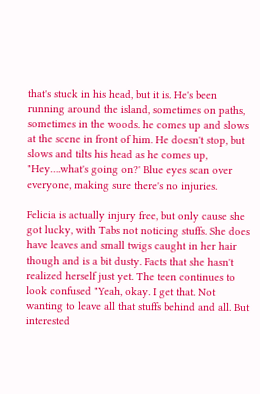that's stuck in his head, but it is. He's been running around the island, sometimes on paths, sometimes in the woods. he comes up and slows at the scene in front of him. He doesn't stop, but slows and tilts his head as he comes up, "Hey….what's going on?' Blue eyes scan over everyone, making sure there's no injuries.

Felicia is actually injury free, but only cause she got lucky, with Tabs not noticing stuffs. She does have leaves and small twigs caught in her hair though and is a bit dusty. Facts that she hasn't realized herself just yet. The teen continues to look confused "Yeah, okay. I get that. Not wanting to leave all that stuffs behind and all. But interested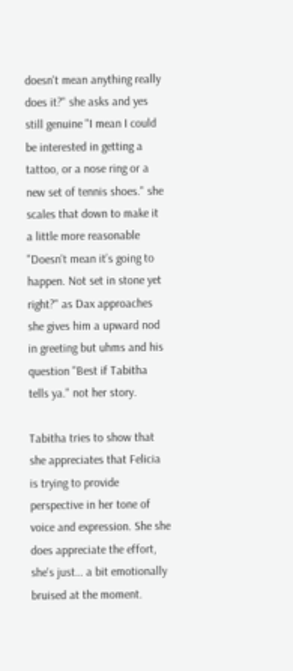doesn't mean anything really does it?" she asks and yes still genuine "I mean I could be interested in getting a tattoo, or a nose ring or a new set of tennis shoes." she scales that down to make it a little more reasonable "Doesn't mean it’s going to happen. Not set in stone yet right?" as Dax approaches she gives him a upward nod in greeting but uhms and his question "Best if Tabitha tells ya." not her story.

Tabitha tries to show that she appreciates that Felicia is trying to provide perspective in her tone of voice and expression. She she does appreciate the effort, she's just… a bit emotionally bruised at the moment.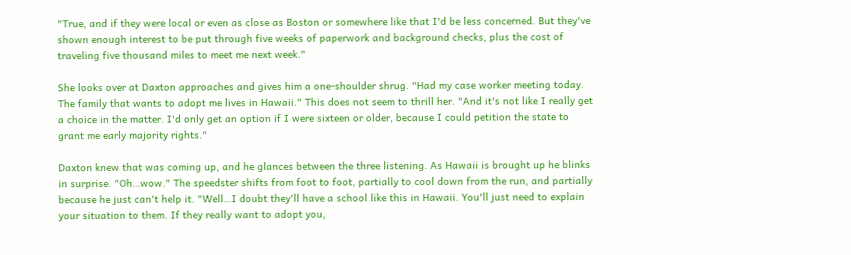"True, and if they were local or even as close as Boston or somewhere like that I'd be less concerned. But they've shown enough interest to be put through five weeks of paperwork and background checks, plus the cost of traveling five thousand miles to meet me next week."

She looks over at Daxton approaches and gives him a one-shoulder shrug. "Had my case worker meeting today. The family that wants to adopt me lives in Hawaii." This does not seem to thrill her. "And it's not like I really get a choice in the matter. I'd only get an option if I were sixteen or older, because I could petition the state to grant me early majority rights."

Daxton knew that was coming up, and he glances between the three listening. As Hawaii is brought up he blinks in surprise. "Oh…wow." The speedster shifts from foot to foot, partially to cool down from the run, and partially because he just can't help it. "Well…I doubt they'll have a school like this in Hawaii. You'll just need to explain your situation to them. If they really want to adopt you,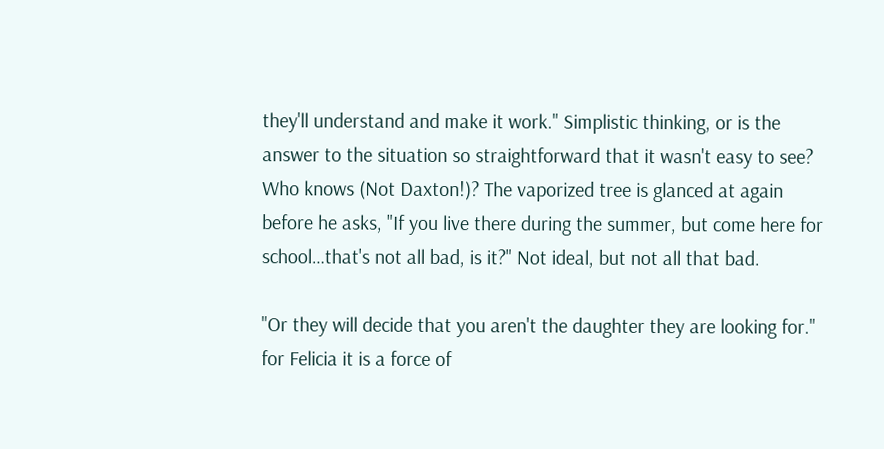they'll understand and make it work." Simplistic thinking, or is the answer to the situation so straightforward that it wasn't easy to see? Who knows (Not Daxton!)? The vaporized tree is glanced at again before he asks, "If you live there during the summer, but come here for school…that's not all bad, is it?" Not ideal, but not all that bad.

"Or they will decide that you aren't the daughter they are looking for." for Felicia it is a force of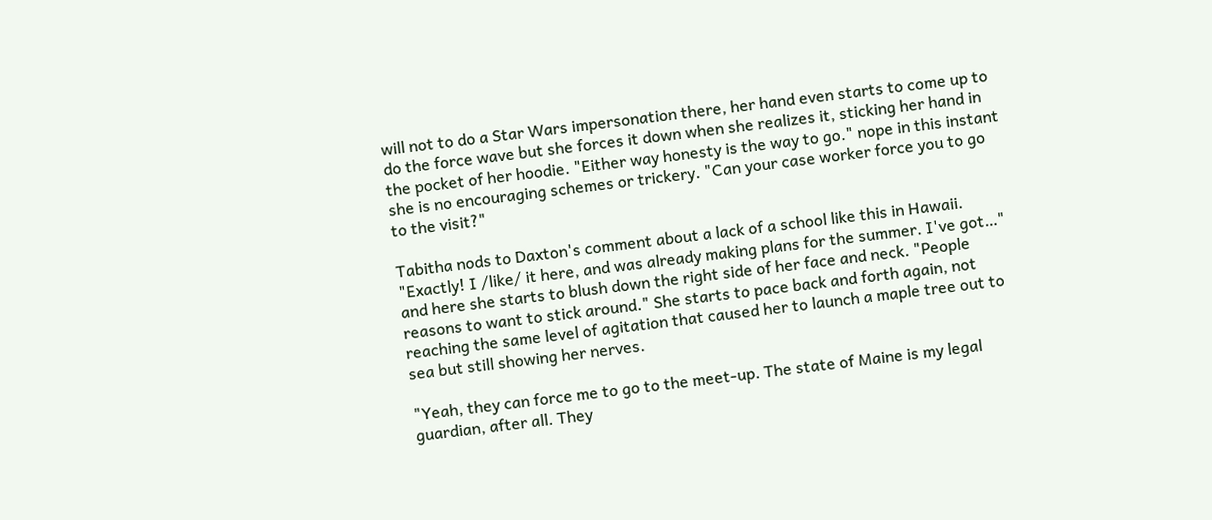will not to do a Star Wars impersonation there, her hand even starts to come up to do the force wave but she forces it down when she realizes it, sticking her hand in the pocket of her hoodie. "Either way honesty is the way to go." nope in this instant she is no encouraging schemes or trickery. "Can your case worker force you to go to the visit?"

Tabitha nods to Daxton's comment about a lack of a school like this in Hawaii. "Exactly! I /like/ it here, and was already making plans for the summer. I've got…" and here she starts to blush down the right side of her face and neck. "People reasons to want to stick around." She starts to pace back and forth again, not reaching the same level of agitation that caused her to launch a maple tree out to sea but still showing her nerves.

"Yeah, they can force me to go to the meet-up. The state of Maine is my legal guardian, after all. They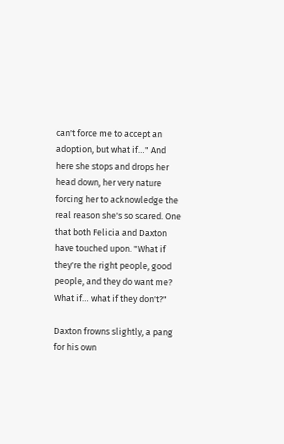can't force me to accept an adoption, but what if…" And here she stops and drops her head down, her very nature forcing her to acknowledge the real reason she's so scared. One that both Felicia and Daxton have touched upon. "What if they're the right people, good people, and they do want me? What if… what if they don't?"

Daxton frowns slightly, a pang for his own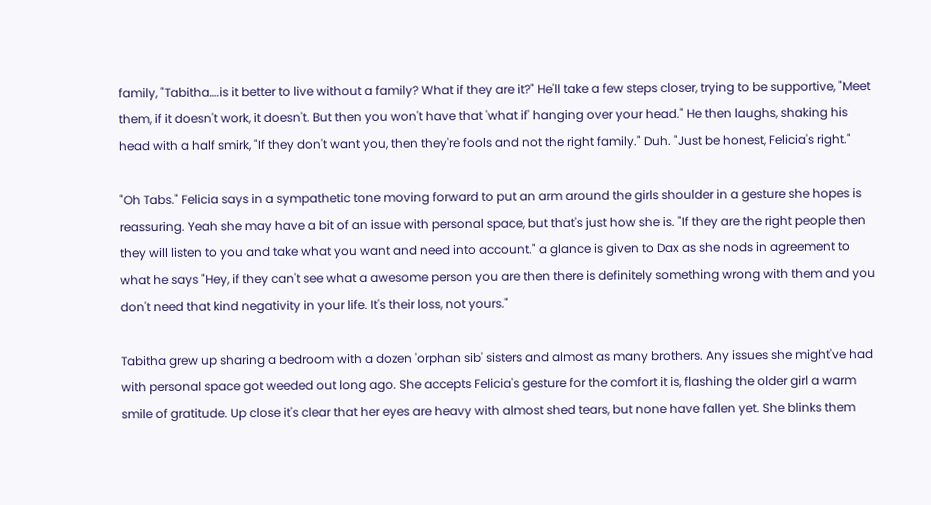family, "Tabitha….is it better to live without a family? What if they are it?" He'll take a few steps closer, trying to be supportive, "Meet them, if it doesn't work, it doesn't. But then you won't have that 'what if' hanging over your head." He then laughs, shaking his head with a half smirk, "If they don't want you, then they're fools and not the right family." Duh. "Just be honest, Felicia's right."

"Oh Tabs." Felicia says in a sympathetic tone moving forward to put an arm around the girls shoulder in a gesture she hopes is reassuring. Yeah she may have a bit of an issue with personal space, but that's just how she is. "If they are the right people then they will listen to you and take what you want and need into account." a glance is given to Dax as she nods in agreement to what he says "Hey, if they can't see what a awesome person you are then there is definitely something wrong with them and you don't need that kind negativity in your life. It's their loss, not yours."

Tabitha grew up sharing a bedroom with a dozen 'orphan sib' sisters and almost as many brothers. Any issues she might've had with personal space got weeded out long ago. She accepts Felicia's gesture for the comfort it is, flashing the older girl a warm smile of gratitude. Up close it's clear that her eyes are heavy with almost shed tears, but none have fallen yet. She blinks them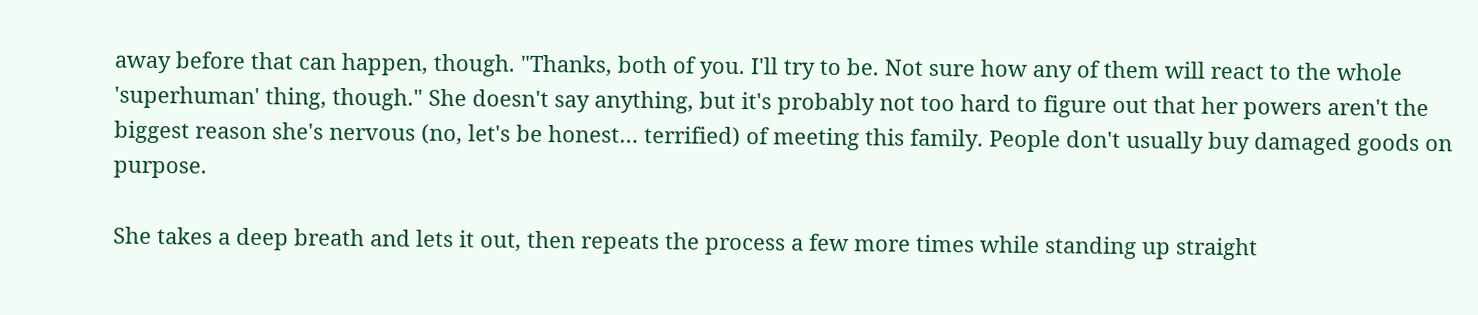away before that can happen, though. "Thanks, both of you. I'll try to be. Not sure how any of them will react to the whole 'superhuman' thing, though." She doesn't say anything, but it's probably not too hard to figure out that her powers aren't the biggest reason she's nervous (no, let's be honest… terrified) of meeting this family. People don't usually buy damaged goods on purpose.

She takes a deep breath and lets it out, then repeats the process a few more times while standing up straight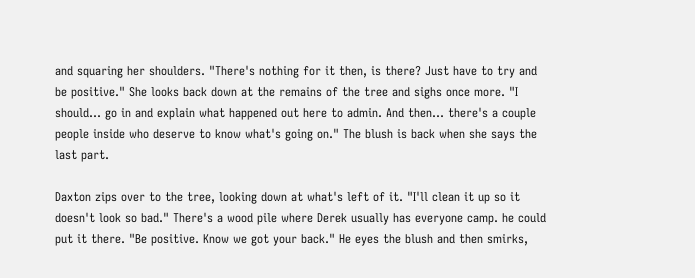and squaring her shoulders. "There's nothing for it then, is there? Just have to try and be positive." She looks back down at the remains of the tree and sighs once more. "I should… go in and explain what happened out here to admin. And then… there's a couple people inside who deserve to know what's going on." The blush is back when she says the last part.

Daxton zips over to the tree, looking down at what's left of it. "I'll clean it up so it doesn't look so bad." There's a wood pile where Derek usually has everyone camp. he could put it there. "Be positive. Know we got your back." He eyes the blush and then smirks,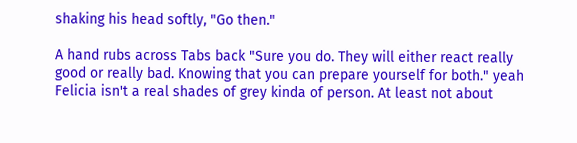shaking his head softly, "Go then."

A hand rubs across Tabs back "Sure you do. They will either react really good or really bad. Knowing that you can prepare yourself for both." yeah Felicia isn't a real shades of grey kinda of person. At least not about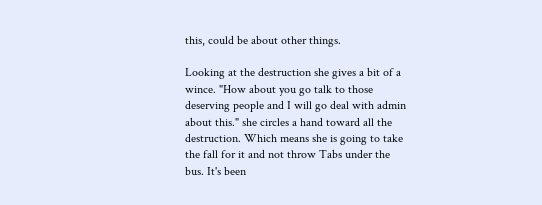this, could be about other things.

Looking at the destruction she gives a bit of a wince. "How about you go talk to those deserving people and I will go deal with admin about this." she circles a hand toward all the destruction. Which means she is going to take the fall for it and not throw Tabs under the bus. It's been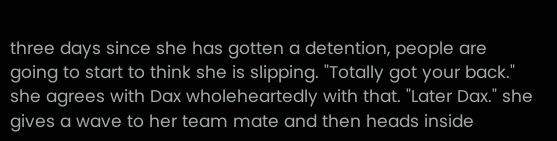three days since she has gotten a detention, people are going to start to think she is slipping. "Totally got your back." she agrees with Dax wholeheartedly with that. "Later Dax." she gives a wave to her team mate and then heads inside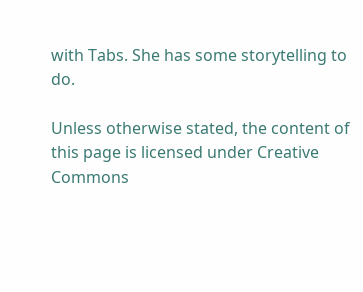with Tabs. She has some storytelling to do.

Unless otherwise stated, the content of this page is licensed under Creative Commons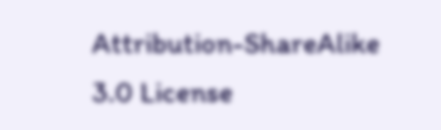Attribution-ShareAlike 3.0 License